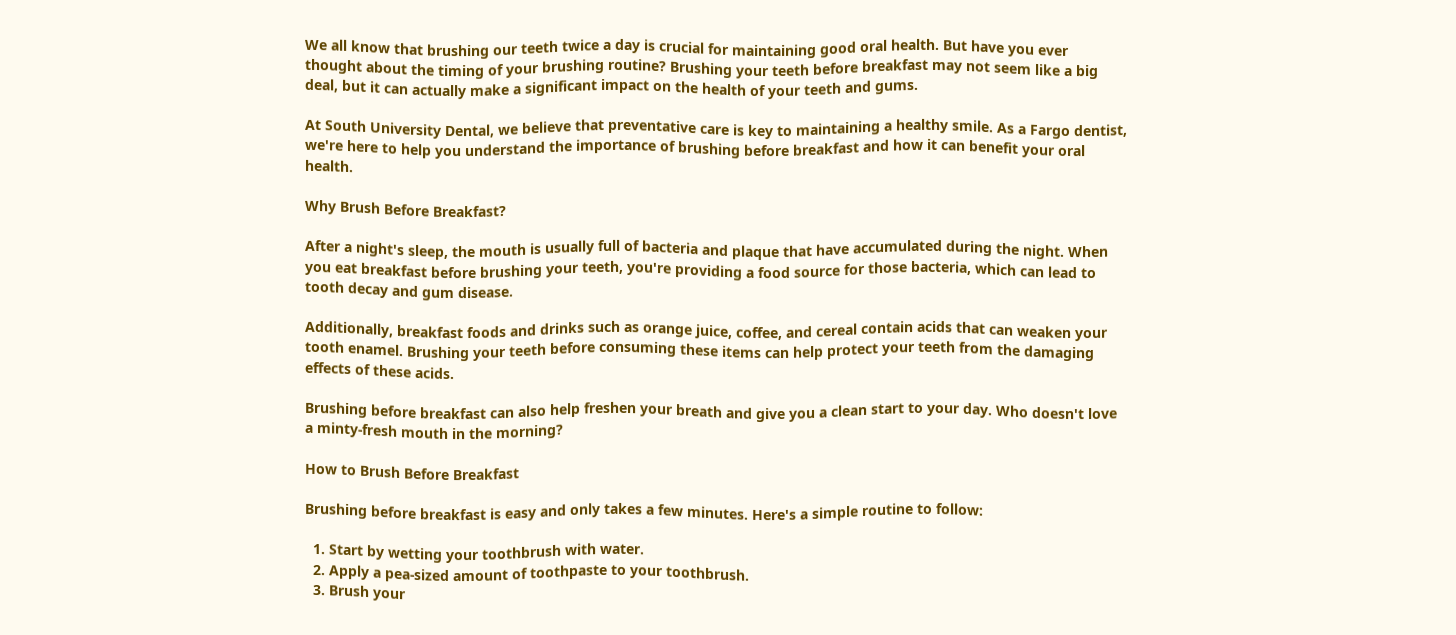We all know that brushing our teeth twice a day is crucial for maintaining good oral health. But have you ever thought about the timing of your brushing routine? Brushing your teeth before breakfast may not seem like a big deal, but it can actually make a significant impact on the health of your teeth and gums.

At South University Dental, we believe that preventative care is key to maintaining a healthy smile. As a Fargo dentist, we're here to help you understand the importance of brushing before breakfast and how it can benefit your oral health.

Why Brush Before Breakfast?

After a night's sleep, the mouth is usually full of bacteria and plaque that have accumulated during the night. When you eat breakfast before brushing your teeth, you're providing a food source for those bacteria, which can lead to tooth decay and gum disease.

Additionally, breakfast foods and drinks such as orange juice, coffee, and cereal contain acids that can weaken your tooth enamel. Brushing your teeth before consuming these items can help protect your teeth from the damaging effects of these acids.

Brushing before breakfast can also help freshen your breath and give you a clean start to your day. Who doesn't love a minty-fresh mouth in the morning?

How to Brush Before Breakfast

Brushing before breakfast is easy and only takes a few minutes. Here's a simple routine to follow:

  1. Start by wetting your toothbrush with water.
  2. Apply a pea-sized amount of toothpaste to your toothbrush.
  3. Brush your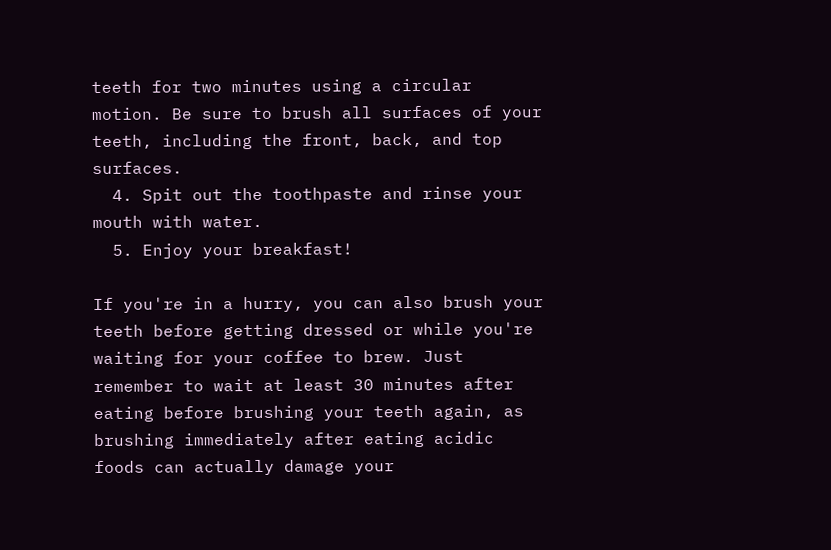teeth for two minutes using a circular motion. Be sure to brush all surfaces of your teeth, including the front, back, and top surfaces.
  4. Spit out the toothpaste and rinse your mouth with water.
  5. Enjoy your breakfast!

If you're in a hurry, you can also brush your teeth before getting dressed or while you're waiting for your coffee to brew. Just remember to wait at least 30 minutes after eating before brushing your teeth again, as brushing immediately after eating acidic foods can actually damage your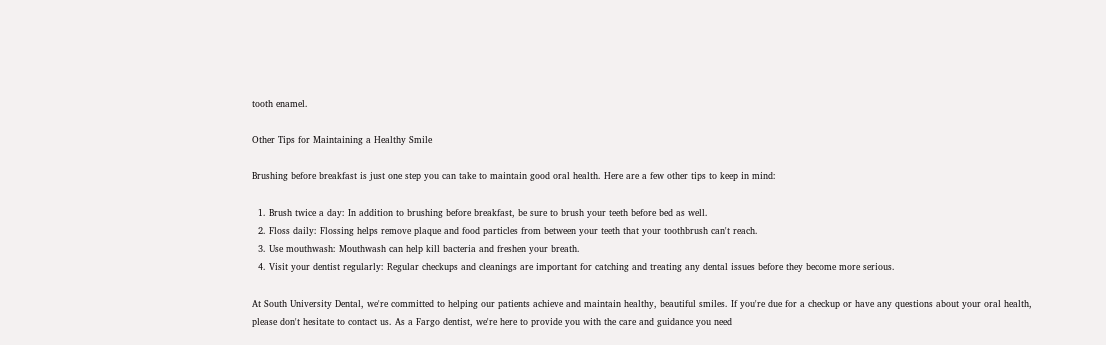tooth enamel.

Other Tips for Maintaining a Healthy Smile

Brushing before breakfast is just one step you can take to maintain good oral health. Here are a few other tips to keep in mind:

  1. Brush twice a day: In addition to brushing before breakfast, be sure to brush your teeth before bed as well.
  2. Floss daily: Flossing helps remove plaque and food particles from between your teeth that your toothbrush can't reach.
  3. Use mouthwash: Mouthwash can help kill bacteria and freshen your breath.
  4. Visit your dentist regularly: Regular checkups and cleanings are important for catching and treating any dental issues before they become more serious.

At South University Dental, we're committed to helping our patients achieve and maintain healthy, beautiful smiles. If you're due for a checkup or have any questions about your oral health, please don't hesitate to contact us. As a Fargo dentist, we're here to provide you with the care and guidance you need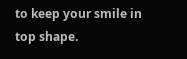to keep your smile in top shape.